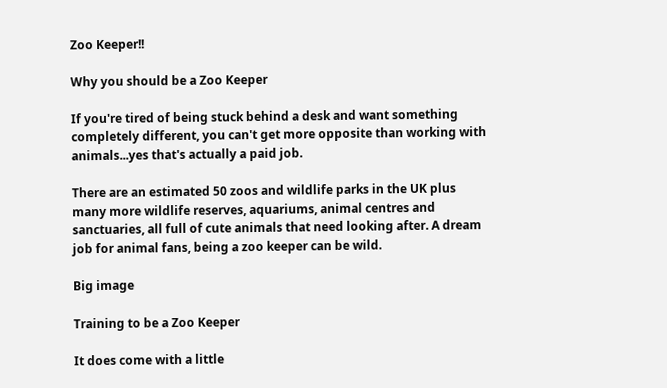Zoo Keeper!!

Why you should be a Zoo Keeper

If you're tired of being stuck behind a desk and want something completely different, you can't get more opposite than working with animals...yes that's actually a paid job.

There are an estimated 50 zoos and wildlife parks in the UK plus many more wildlife reserves, aquariums, animal centres and sanctuaries, all full of cute animals that need looking after. A dream job for animal fans, being a zoo keeper can be wild.

Big image

Training to be a Zoo Keeper

It does come with a little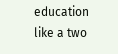education like a two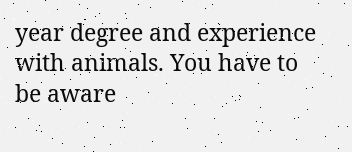year degree and experience with animals. You have to be aware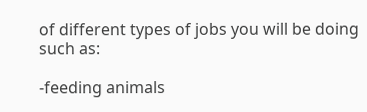of different types of jobs you will be doing such as:

-feeding animals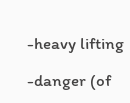-heavy lifting

-danger (of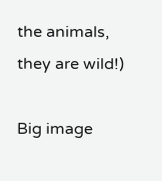the animals, they are wild!)

Big image